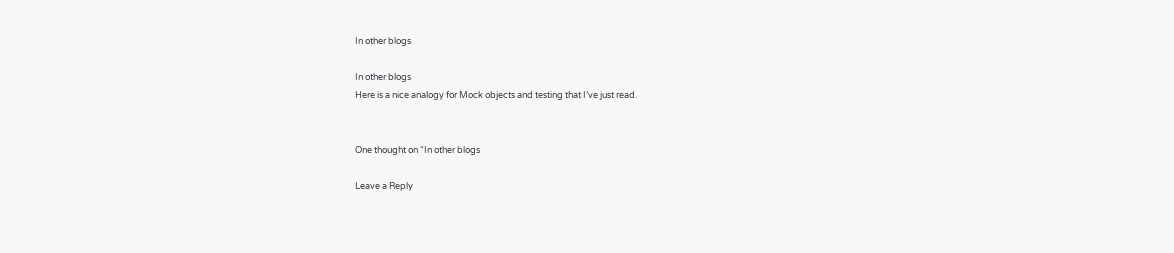In other blogs

In other blogs
Here is a nice analogy for Mock objects and testing that I’ve just read.


One thought on “In other blogs

Leave a Reply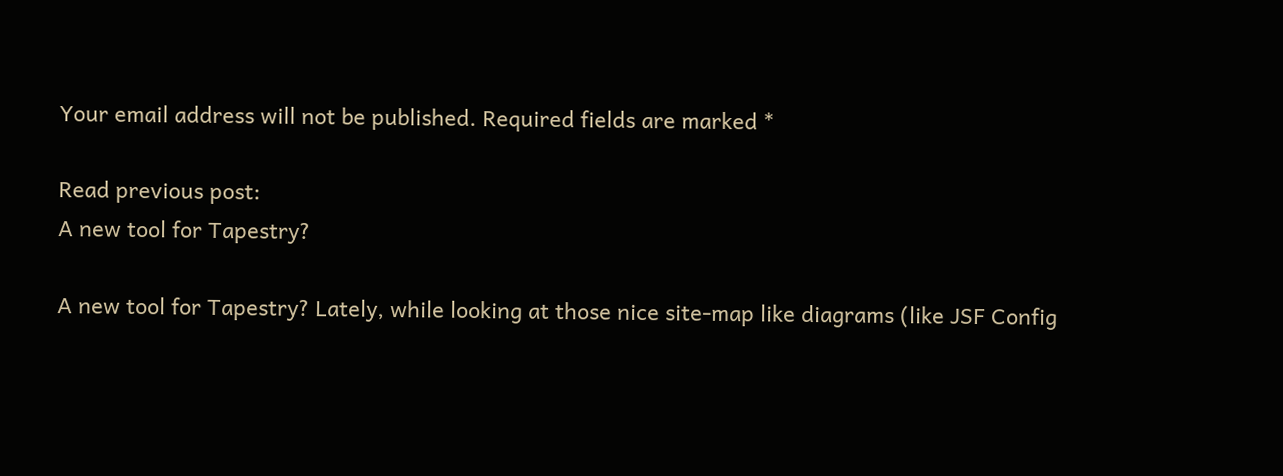Your email address will not be published. Required fields are marked *

Read previous post:
A new tool for Tapestry?

A new tool for Tapestry? Lately, while looking at those nice site-map like diagrams (like JSF Config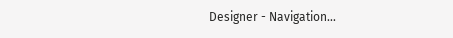Designer - Navigation...